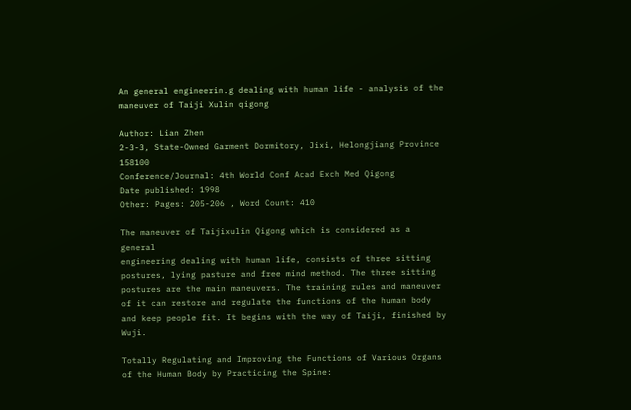An general engineerin.g dealing with human life - analysis of the maneuver of Taiji Xulin qigong

Author: Lian Zhen
2-3-3, State-Owned Garment Dormitory, Jixi, Helongjiang Province 158100
Conference/Journal: 4th World Conf Acad Exch Med Qigong
Date published: 1998
Other: Pages: 205-206 , Word Count: 410

The maneuver of Taijixulin Qigong which is considered as a general
engineering dealing with human life, consists of three sitting postures, lying pasture and free mind method. The three sitting postures are the main maneuvers. The training rules and maneuver of it can restore and regulate the functions of the human body and keep people fit. It begins with the way of Taiji, finished by Wuji.

Totally Regulating and Improving the Functions of Various Organs of the Human Body by Practicing the Spine: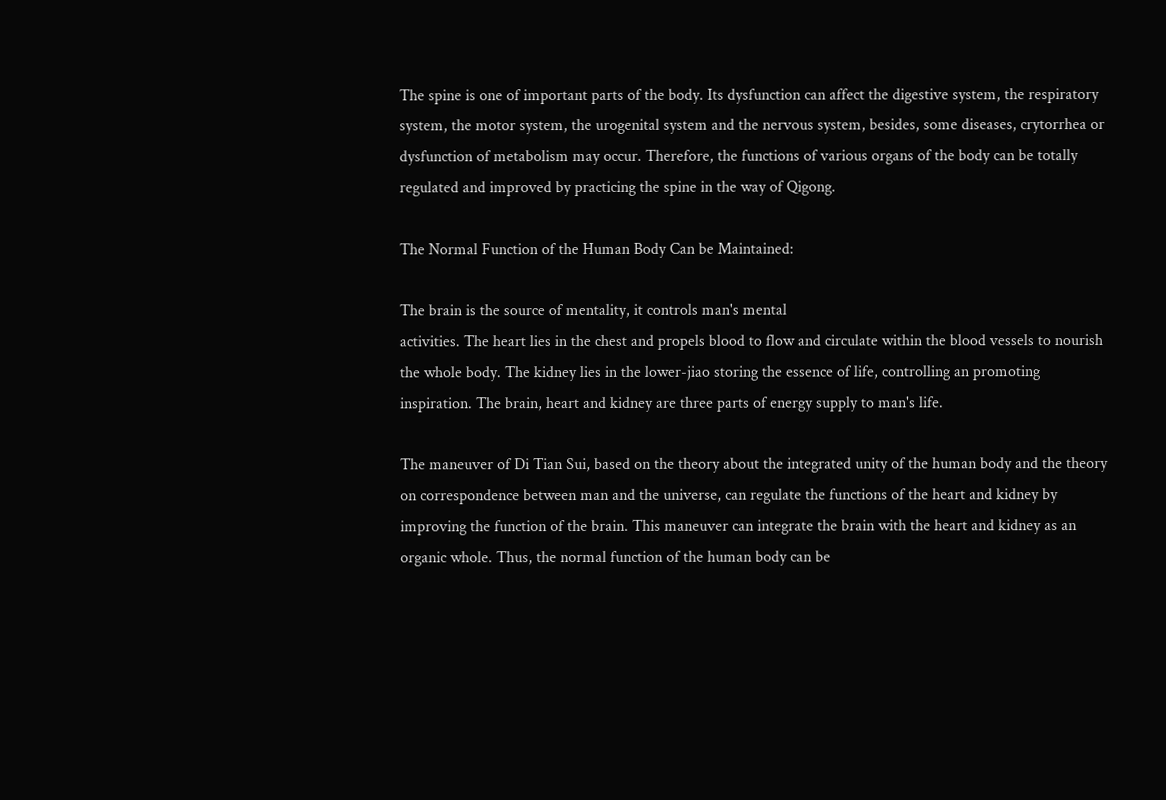The spine is one of important parts of the body. Its dysfunction can affect the digestive system, the respiratory system, the motor system, the urogenital system and the nervous system, besides, some diseases, crytorrhea or dysfunction of metabolism may occur. Therefore, the functions of various organs of the body can be totally regulated and improved by practicing the spine in the way of Qigong.

The Normal Function of the Human Body Can be Maintained:

The brain is the source of mentality, it controls man's mental
activities. The heart lies in the chest and propels blood to flow and circulate within the blood vessels to nourish the whole body. The kidney lies in the lower-jiao storing the essence of life, controlling an promoting inspiration. The brain, heart and kidney are three parts of energy supply to man's life.

The maneuver of Di Tian Sui, based on the theory about the integrated unity of the human body and the theory on correspondence between man and the universe, can regulate the functions of the heart and kidney by improving the function of the brain. This maneuver can integrate the brain with the heart and kidney as an organic whole. Thus, the normal function of the human body can be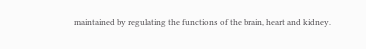maintained by regulating the functions of the brain, heart and kidney.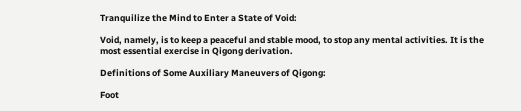Tranquilize the Mind to Enter a State of Void:

Void, namely, is to keep a peaceful and stable mood, to stop any mental activities. It is the most essential exercise in Qigong derivation.

Definitions of Some Auxiliary Maneuvers of Qigong:

Foot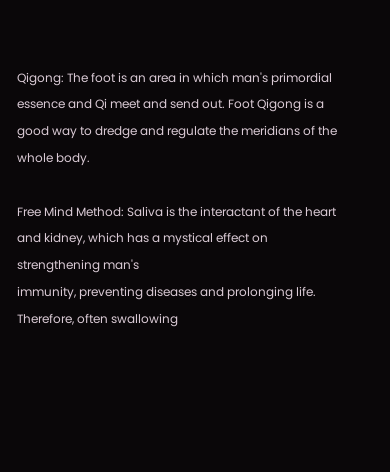Qigong: The foot is an area in which man's primordial essence and Qi meet and send out. Foot Qigong is a good way to dredge and regulate the meridians of the whole body.

Free Mind Method: Saliva is the interactant of the heart and kidney, which has a mystical effect on strengthening man's
immunity, preventing diseases and prolonging life. Therefore, often swallowing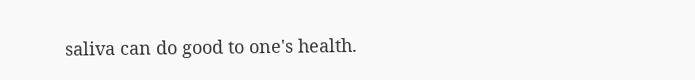saliva can do good to one's health.